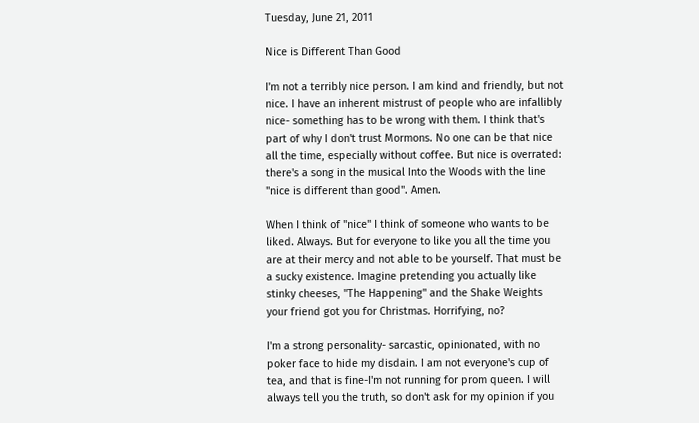Tuesday, June 21, 2011

Nice is Different Than Good

I'm not a terribly nice person. I am kind and friendly, but not nice. I have an inherent mistrust of people who are infallibly nice- something has to be wrong with them. I think that's part of why I don't trust Mormons. No one can be that nice all the time, especially without coffee. But nice is overrated: there's a song in the musical Into the Woods with the line "nice is different than good". Amen.

When I think of "nice" I think of someone who wants to be liked. Always. But for everyone to like you all the time you are at their mercy and not able to be yourself. That must be a sucky existence. Imagine pretending you actually like stinky cheeses, "The Happening" and the Shake Weights your friend got you for Christmas. Horrifying, no?

I'm a strong personality- sarcastic, opinionated, with no poker face to hide my disdain. I am not everyone's cup of tea, and that is fine-I'm not running for prom queen. I will always tell you the truth, so don't ask for my opinion if you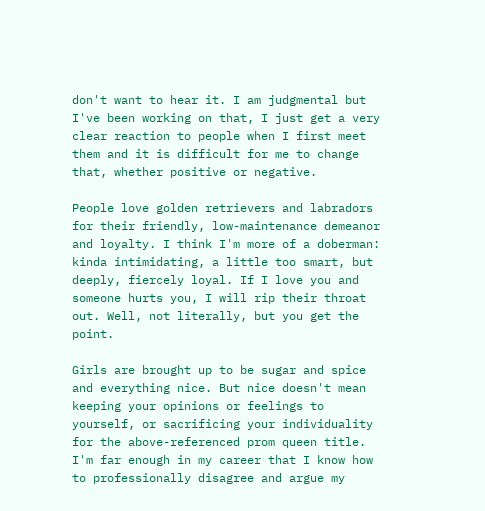don't want to hear it. I am judgmental but I've been working on that, I just get a very clear reaction to people when I first meet them and it is difficult for me to change that, whether positive or negative.

People love golden retrievers and labradors for their friendly, low-maintenance demeanor and loyalty. I think I'm more of a doberman: kinda intimidating, a little too smart, but deeply, fiercely loyal. If I love you and someone hurts you, I will rip their throat out. Well, not literally, but you get the point.

Girls are brought up to be sugar and spice and everything nice. But nice doesn't mean keeping your opinions or feelings to yourself, or sacrificing your individuality for the above-referenced prom queen title. I'm far enough in my career that I know how to professionally disagree and argue my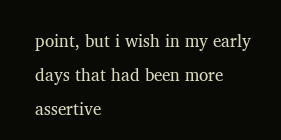point, but i wish in my early days that had been more assertive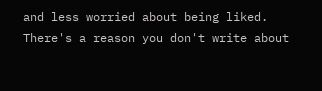and less worried about being liked. There's a reason you don't write about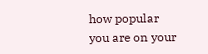how popular you are on your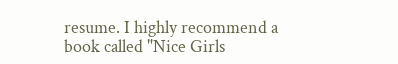resume. I highly recommend a book called "Nice Girls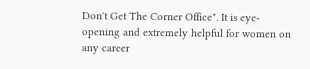Don't Get The Corner Office". It is eye-opening and extremely helpful for women on any career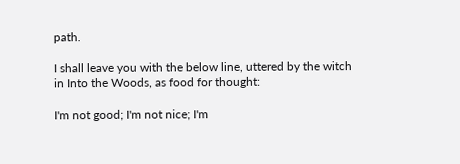path.

I shall leave you with the below line, uttered by the witch in Into the Woods, as food for thought:

I'm not good; I'm not nice; I'm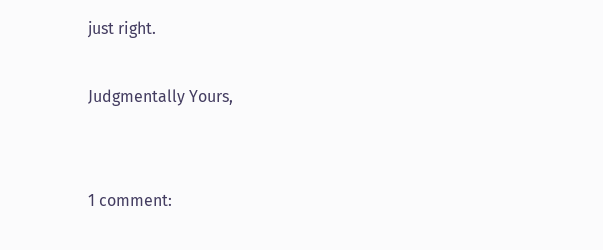just right.

Judgmentally Yours,


1 comment: